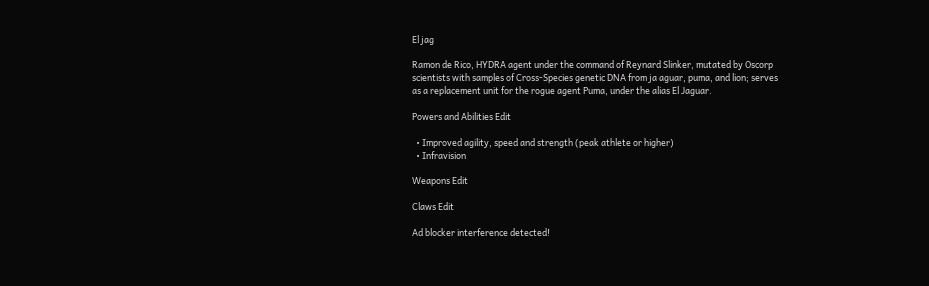El jag

Ramon de Rico, HYDRA agent under the command of Reynard Slinker, mutated by Oscorp scientists with samples of Cross-Species genetic DNA from ja aguar, puma, and lion; serves as a replacement unit for the rogue agent Puma, under the alias El Jaguar.

Powers and Abilities Edit

  • Improved agility, speed and strength (peak athlete or higher)
  • Infravision

Weapons Edit

Claws Edit

Ad blocker interference detected!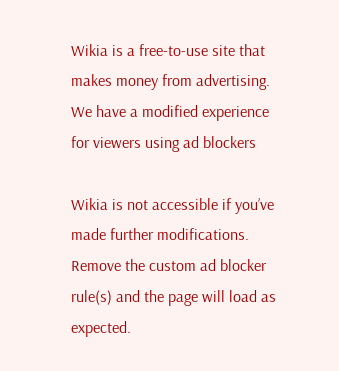Wikia is a free-to-use site that makes money from advertising. We have a modified experience for viewers using ad blockers

Wikia is not accessible if you’ve made further modifications. Remove the custom ad blocker rule(s) and the page will load as expected.